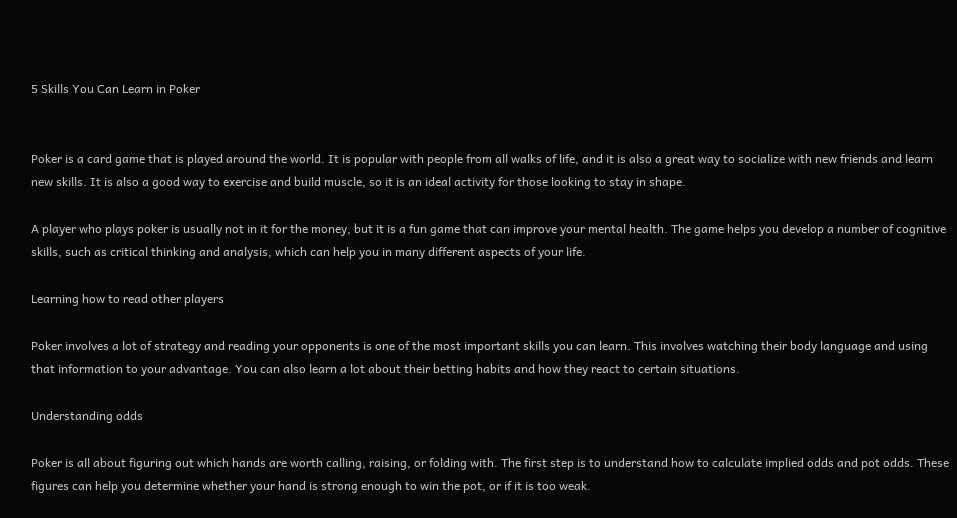5 Skills You Can Learn in Poker


Poker is a card game that is played around the world. It is popular with people from all walks of life, and it is also a great way to socialize with new friends and learn new skills. It is also a good way to exercise and build muscle, so it is an ideal activity for those looking to stay in shape.

A player who plays poker is usually not in it for the money, but it is a fun game that can improve your mental health. The game helps you develop a number of cognitive skills, such as critical thinking and analysis, which can help you in many different aspects of your life.

Learning how to read other players

Poker involves a lot of strategy and reading your opponents is one of the most important skills you can learn. This involves watching their body language and using that information to your advantage. You can also learn a lot about their betting habits and how they react to certain situations.

Understanding odds

Poker is all about figuring out which hands are worth calling, raising, or folding with. The first step is to understand how to calculate implied odds and pot odds. These figures can help you determine whether your hand is strong enough to win the pot, or if it is too weak.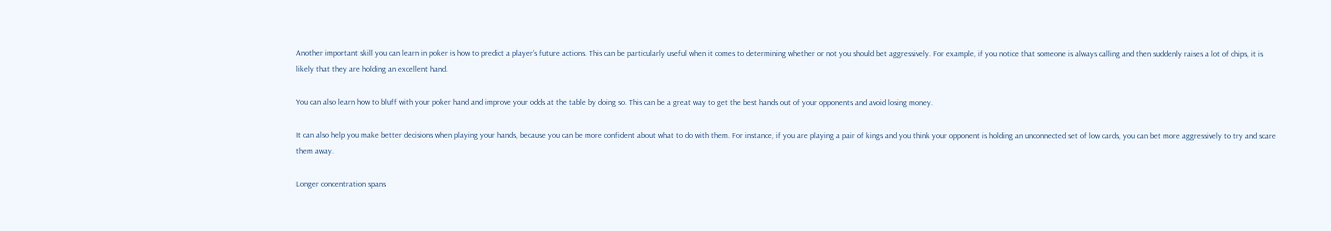Another important skill you can learn in poker is how to predict a player’s future actions. This can be particularly useful when it comes to determining whether or not you should bet aggressively. For example, if you notice that someone is always calling and then suddenly raises a lot of chips, it is likely that they are holding an excellent hand.

You can also learn how to bluff with your poker hand and improve your odds at the table by doing so. This can be a great way to get the best hands out of your opponents and avoid losing money.

It can also help you make better decisions when playing your hands, because you can be more confident about what to do with them. For instance, if you are playing a pair of kings and you think your opponent is holding an unconnected set of low cards, you can bet more aggressively to try and scare them away.

Longer concentration spans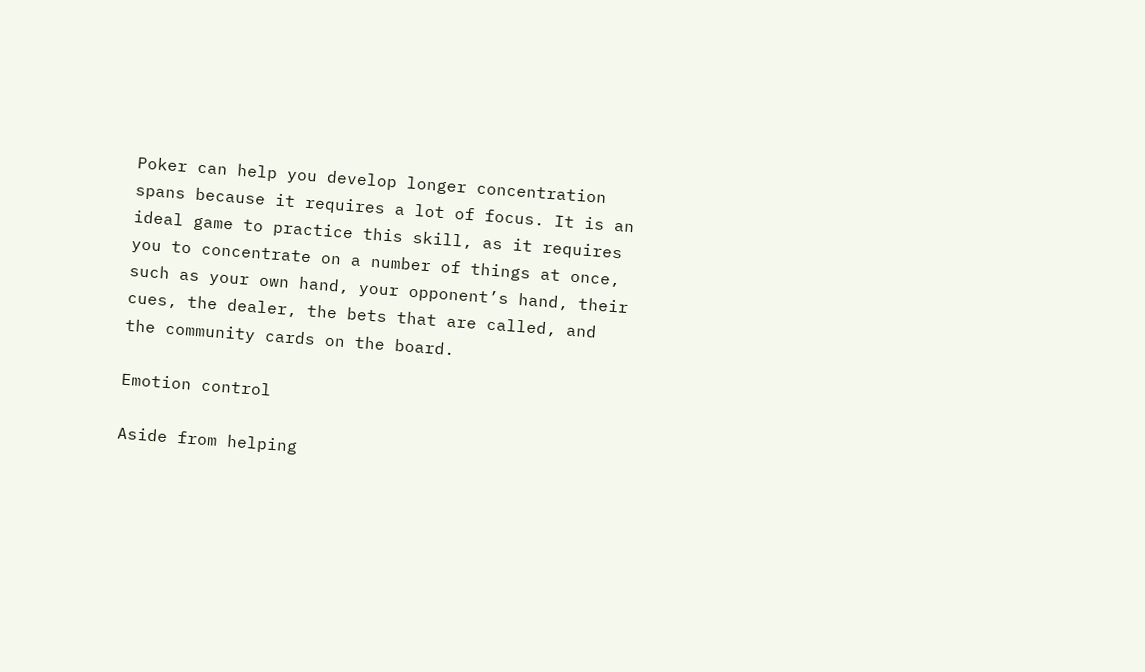Poker can help you develop longer concentration spans because it requires a lot of focus. It is an ideal game to practice this skill, as it requires you to concentrate on a number of things at once, such as your own hand, your opponent’s hand, their cues, the dealer, the bets that are called, and the community cards on the board.

Emotion control

Aside from helping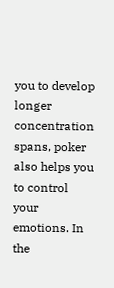you to develop longer concentration spans, poker also helps you to control your emotions. In the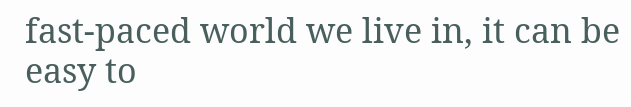fast-paced world we live in, it can be easy to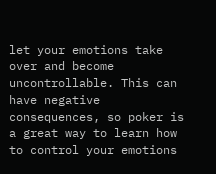let your emotions take over and become uncontrollable. This can have negative consequences, so poker is a great way to learn how to control your emotions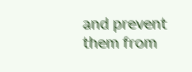and prevent them from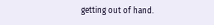getting out of hand.